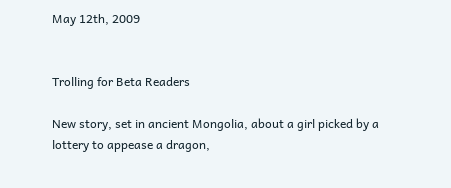May 12th, 2009


Trolling for Beta Readers

New story, set in ancient Mongolia, about a girl picked by a lottery to appease a dragon,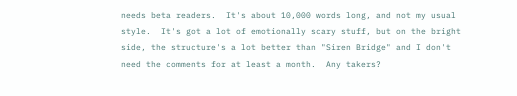needs beta readers.  It's about 10,000 words long, and not my usual style.  It's got a lot of emotionally scary stuff, but on the bright side, the structure's a lot better than "Siren Bridge" and I don't need the comments for at least a month.  Any takers?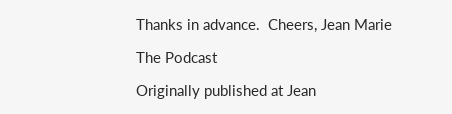Thanks in advance.  Cheers, Jean Marie

The Podcast

Originally published at Jean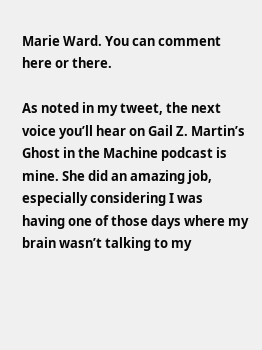Marie Ward. You can comment here or there.

As noted in my tweet, the next voice you’ll hear on Gail Z. Martin’s Ghost in the Machine podcast is mine. She did an amazing job, especially considering I was having one of those days where my brain wasn’t talking to my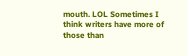mouth. LOL Sometimes I think writers have more of those than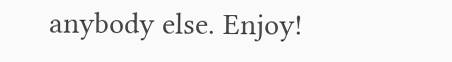anybody else. Enjoy!